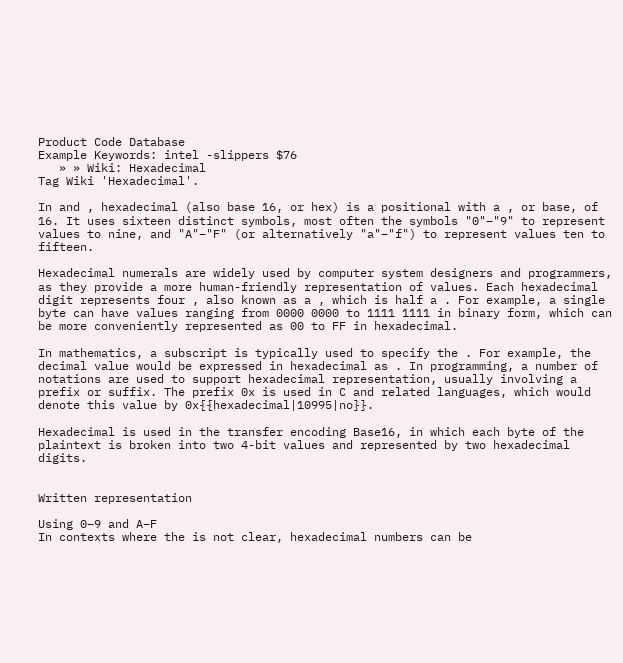Product Code Database
Example Keywords: intel -slippers $76
   » » Wiki: Hexadecimal
Tag Wiki 'Hexadecimal'.

In and , hexadecimal (also base 16, or hex) is a positional with a , or base, of 16. It uses sixteen distinct symbols, most often the symbols "0"–"9" to represent values to nine, and "A"–"F" (or alternatively "a"–"f") to represent values ten to fifteen.

Hexadecimal numerals are widely used by computer system designers and programmers, as they provide a more human-friendly representation of values. Each hexadecimal digit represents four , also known as a , which is half a . For example, a single byte can have values ranging from 0000 0000 to 1111 1111 in binary form, which can be more conveniently represented as 00 to FF in hexadecimal.

In mathematics, a subscript is typically used to specify the . For example, the decimal value would be expressed in hexadecimal as . In programming, a number of notations are used to support hexadecimal representation, usually involving a prefix or suffix. The prefix 0x is used in C and related languages, which would denote this value by 0x{{hexadecimal|10995|no}}.

Hexadecimal is used in the transfer encoding Base16, in which each byte of the plaintext is broken into two 4-bit values and represented by two hexadecimal digits.


Written representation

Using 0–9 and A–F
In contexts where the is not clear, hexadecimal numbers can be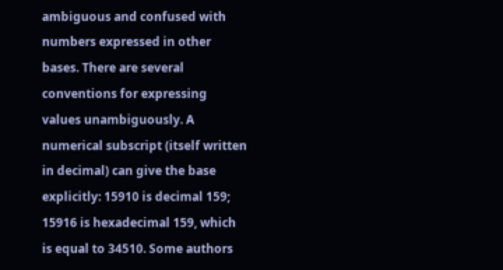ambiguous and confused with numbers expressed in other bases. There are several conventions for expressing values unambiguously. A numerical subscript (itself written in decimal) can give the base explicitly: 15910 is decimal 159; 15916 is hexadecimal 159, which is equal to 34510. Some authors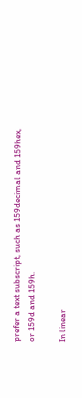prefer a text subscript, such as 159decimal and 159hex, or 159d and 159h.

In linear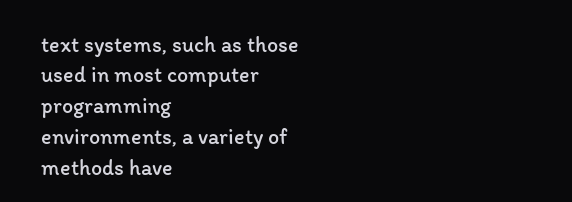text systems, such as those used in most computer programming environments, a variety of methods have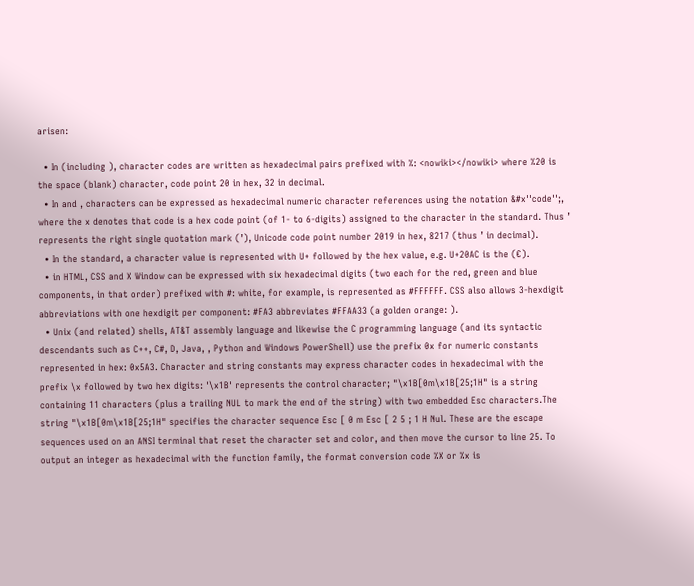arisen:

  • In (including ), character codes are written as hexadecimal pairs prefixed with %: <nowiki></nowiki> where %20 is the space (blank) character, code point 20 in hex, 32 in decimal.
  • In and , characters can be expressed as hexadecimal numeric character references using the notation &#x''code'';, where the x denotes that code is a hex code point (of 1- to 6-digits) assigned to the character in the standard. Thus ’ represents the right single quotation mark (’), Unicode code point number 2019 in hex, 8217 (thus ’ in decimal).
  • In the standard, a character value is represented with U+ followed by the hex value, e.g. U+20AC is the (€).
  • in HTML, CSS and X Window can be expressed with six hexadecimal digits (two each for the red, green and blue components, in that order) prefixed with #: white, for example, is represented as #FFFFFF. CSS also allows 3-hexdigit abbreviations with one hexdigit per component: #FA3 abbreviates #FFAA33 (a golden orange: ).
  • Unix (and related) shells, AT&T assembly language and likewise the C programming language (and its syntactic descendants such as C++, C#, D, Java, , Python and Windows PowerShell) use the prefix 0x for numeric constants represented in hex: 0x5A3. Character and string constants may express character codes in hexadecimal with the prefix \x followed by two hex digits: '\x1B' represents the control character; "\x1B[0m\x1B[25;1H" is a string containing 11 characters (plus a trailing NUL to mark the end of the string) with two embedded Esc characters.The string "\x1B[0m\x1B[25;1H" specifies the character sequence Esc [ 0 m Esc [ 2 5 ; 1 H Nul. These are the escape sequences used on an ANSI terminal that reset the character set and color, and then move the cursor to line 25. To output an integer as hexadecimal with the function family, the format conversion code %X or %x is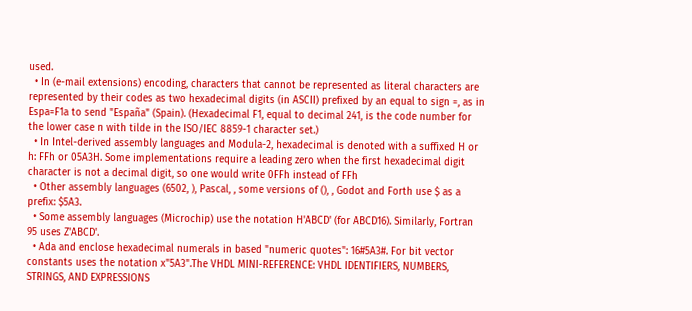used.
  • In (e-mail extensions) encoding, characters that cannot be represented as literal characters are represented by their codes as two hexadecimal digits (in ASCII) prefixed by an equal to sign =, as in Espa=F1a to send "España" (Spain). (Hexadecimal F1, equal to decimal 241, is the code number for the lower case n with tilde in the ISO/IEC 8859-1 character set.)
  • In Intel-derived assembly languages and Modula-2, hexadecimal is denoted with a suffixed H or h: FFh or 05A3H. Some implementations require a leading zero when the first hexadecimal digit character is not a decimal digit, so one would write 0FFh instead of FFh
  • Other assembly languages (6502, ), Pascal, , some versions of (), , Godot and Forth use $ as a prefix: $5A3.
  • Some assembly languages (Microchip) use the notation H'ABCD' (for ABCD16). Similarly, Fortran 95 uses Z'ABCD'.
  • Ada and enclose hexadecimal numerals in based "numeric quotes": 16#5A3#. For bit vector constants uses the notation x"5A3".The VHDL MINI-REFERENCE: VHDL IDENTIFIERS, NUMBERS, STRINGS, AND EXPRESSIONS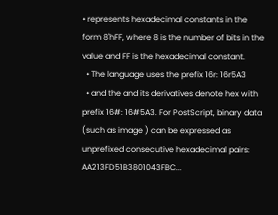• represents hexadecimal constants in the form 8'hFF, where 8 is the number of bits in the value and FF is the hexadecimal constant.
  • The language uses the prefix 16r: 16r5A3
  • and the and its derivatives denote hex with prefix 16#: 16#5A3. For PostScript, binary data (such as image ) can be expressed as unprefixed consecutive hexadecimal pairs: AA213FD51B3801043FBC...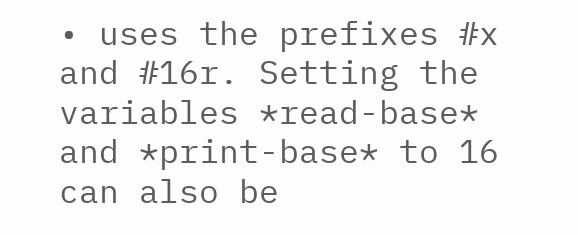• uses the prefixes #x and #16r. Setting the variables *read-base* and *print-base* to 16 can also be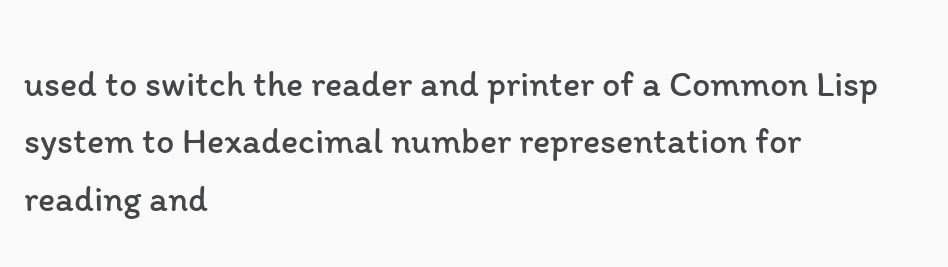used to switch the reader and printer of a Common Lisp system to Hexadecimal number representation for reading and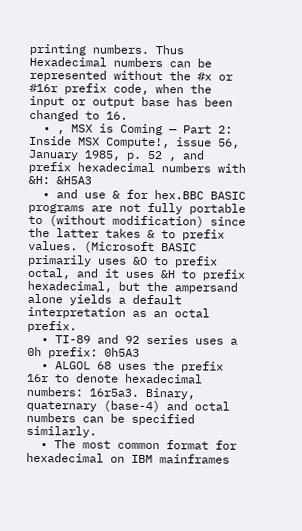printing numbers. Thus Hexadecimal numbers can be represented without the #x or #16r prefix code, when the input or output base has been changed to 16.
  • , MSX is Coming — Part 2: Inside MSX Compute!, issue 56, January 1985, p. 52 , and prefix hexadecimal numbers with &H: &H5A3
  • and use & for hex.BBC BASIC programs are not fully portable to (without modification) since the latter takes & to prefix values. (Microsoft BASIC primarily uses &O to prefix octal, and it uses &H to prefix hexadecimal, but the ampersand alone yields a default interpretation as an octal prefix.
  • TI-89 and 92 series uses a 0h prefix: 0h5A3
  • ALGOL 68 uses the prefix 16r to denote hexadecimal numbers: 16r5a3. Binary, quaternary (base-4) and octal numbers can be specified similarly.
  • The most common format for hexadecimal on IBM mainframes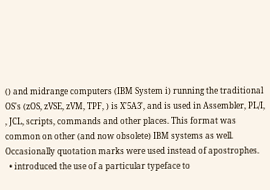() and midrange computers (IBM System i) running the traditional OS's (zOS, zVSE, zVM, TPF, ) is X'5A3', and is used in Assembler, PL/I, , JCL, scripts, commands and other places. This format was common on other (and now obsolete) IBM systems as well. Occasionally quotation marks were used instead of apostrophes.
  • introduced the use of a particular typeface to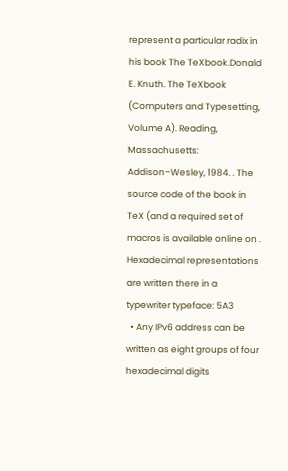represent a particular radix in his book The TeXbook.Donald E. Knuth. The TeXbook (Computers and Typesetting, Volume A). Reading, Massachusetts: Addison–Wesley, 1984. . The source code of the book in TeX (and a required set of macros is available online on . Hexadecimal representations are written there in a typewriter typeface: 5A3
  • Any IPv6 address can be written as eight groups of four hexadecimal digits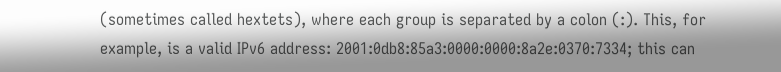(sometimes called hextets), where each group is separated by a colon (:). This, for example, is a valid IPv6 address: 2001:0db8:85a3:0000:0000:8a2e:0370:7334; this can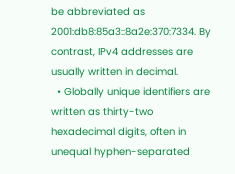be abbreviated as 2001:db8:85a3::8a2e:370:7334. By contrast, IPv4 addresses are usually written in decimal.
  • Globally unique identifiers are written as thirty-two hexadecimal digits, often in unequal hyphen-separated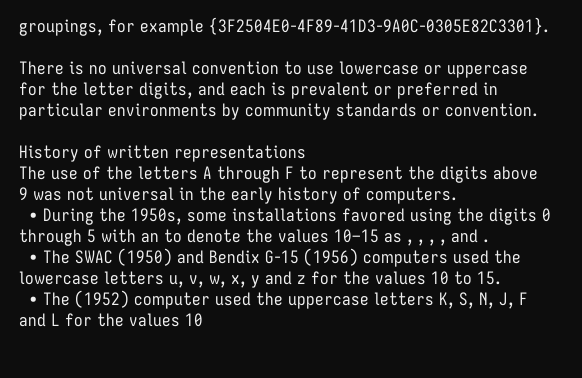groupings, for example {3F2504E0-4F89-41D3-9A0C-0305E82C3301}.

There is no universal convention to use lowercase or uppercase for the letter digits, and each is prevalent or preferred in particular environments by community standards or convention.

History of written representations
The use of the letters A through F to represent the digits above 9 was not universal in the early history of computers.
  • During the 1950s, some installations favored using the digits 0 through 5 with an to denote the values 10–15 as , , , , and .
  • The SWAC (1950) and Bendix G-15 (1956) computers used the lowercase letters u, v, w, x, y and z for the values 10 to 15.
  • The (1952) computer used the uppercase letters K, S, N, J, F and L for the values 10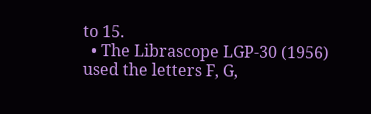to 15.
  • The Librascope LGP-30 (1956) used the letters F, G,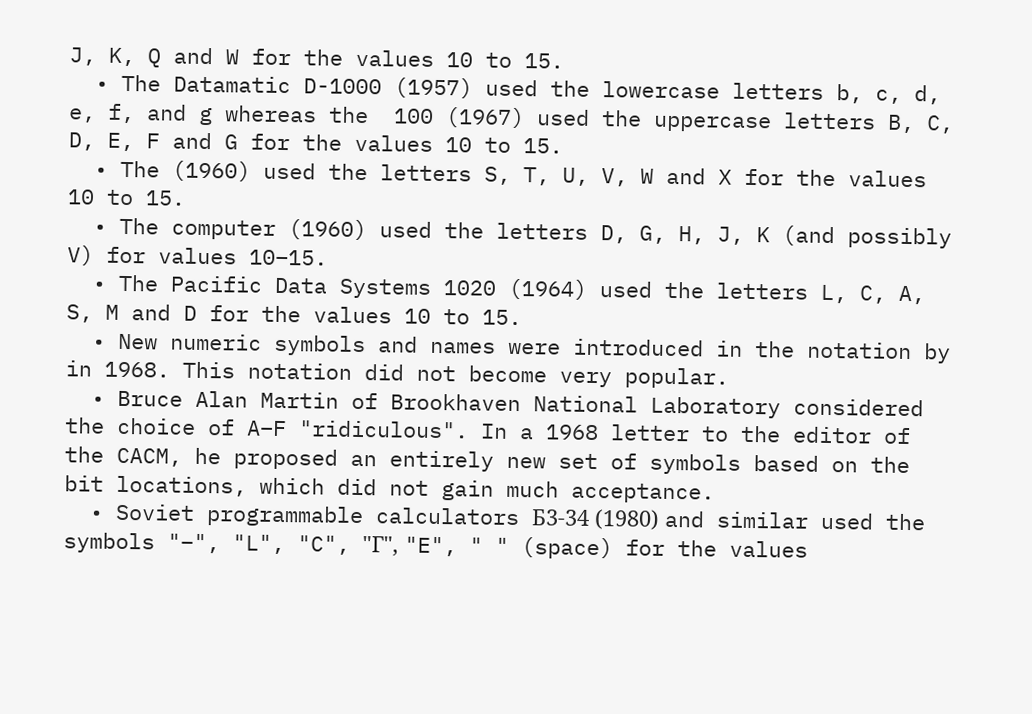J, K, Q and W for the values 10 to 15.
  • The Datamatic D-1000 (1957) used the lowercase letters b, c, d, e, f, and g whereas the  100 (1967) used the uppercase letters B, C, D, E, F and G for the values 10 to 15.
  • The (1960) used the letters S, T, U, V, W and X for the values 10 to 15.
  • The computer (1960) used the letters D, G, H, J, K (and possibly V) for values 10–15.
  • The Pacific Data Systems 1020 (1964) used the letters L, C, A, S, M and D for the values 10 to 15.
  • New numeric symbols and names were introduced in the notation by in 1968. This notation did not become very popular.
  • Bruce Alan Martin of Brookhaven National Laboratory considered the choice of A–F "ridiculous". In a 1968 letter to the editor of the CACM, he proposed an entirely new set of symbols based on the bit locations, which did not gain much acceptance.
  • Soviet programmable calculators Б3-34 (1980) and similar used the symbols "−", "L", "C", "Г", "E", " " (space) for the values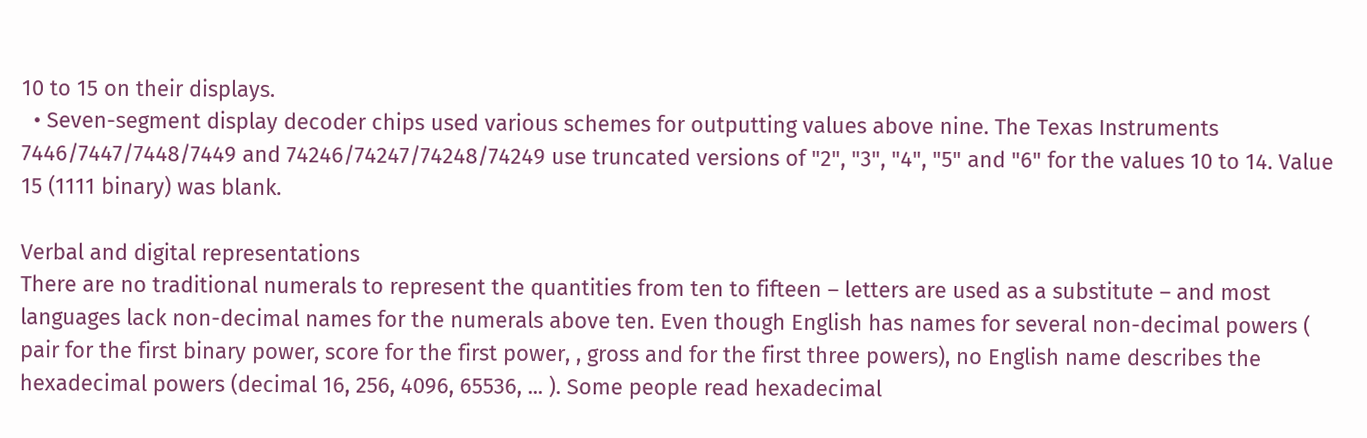10 to 15 on their displays.
  • Seven-segment display decoder chips used various schemes for outputting values above nine. The Texas Instruments 7446/7447/7448/7449 and 74246/74247/74248/74249 use truncated versions of "2", "3", "4", "5" and "6" for the values 10 to 14. Value 15 (1111 binary) was blank.

Verbal and digital representations
There are no traditional numerals to represent the quantities from ten to fifteen – letters are used as a substitute – and most languages lack non-decimal names for the numerals above ten. Even though English has names for several non-decimal powers ( pair for the first binary power, score for the first power, , gross and for the first three powers), no English name describes the hexadecimal powers (decimal 16, 256, 4096, 65536, ... ). Some people read hexadecimal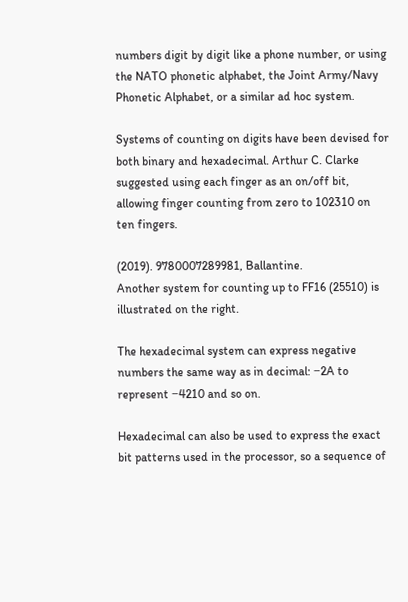numbers digit by digit like a phone number, or using the NATO phonetic alphabet, the Joint Army/Navy Phonetic Alphabet, or a similar ad hoc system.

Systems of counting on digits have been devised for both binary and hexadecimal. Arthur C. Clarke suggested using each finger as an on/off bit, allowing finger counting from zero to 102310 on ten fingers.

(2019). 9780007289981, Ballantine.
Another system for counting up to FF16 (25510) is illustrated on the right.

The hexadecimal system can express negative numbers the same way as in decimal: −2A to represent −4210 and so on.

Hexadecimal can also be used to express the exact bit patterns used in the processor, so a sequence of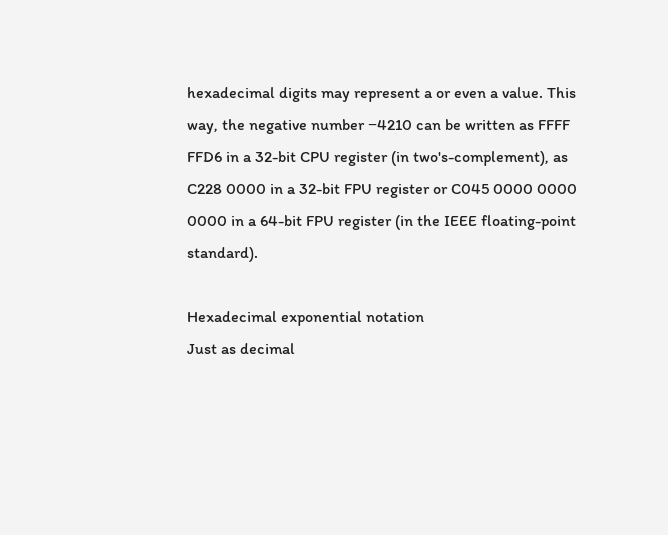hexadecimal digits may represent a or even a value. This way, the negative number −4210 can be written as FFFF FFD6 in a 32-bit CPU register (in two's-complement), as C228 0000 in a 32-bit FPU register or C045 0000 0000 0000 in a 64-bit FPU register (in the IEEE floating-point standard).

Hexadecimal exponential notation
Just as decimal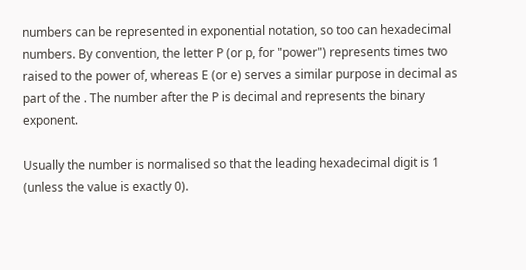numbers can be represented in exponential notation, so too can hexadecimal numbers. By convention, the letter P (or p, for "power") represents times two raised to the power of, whereas E (or e) serves a similar purpose in decimal as part of the . The number after the P is decimal and represents the binary exponent.

Usually the number is normalised so that the leading hexadecimal digit is 1 (unless the value is exactly 0).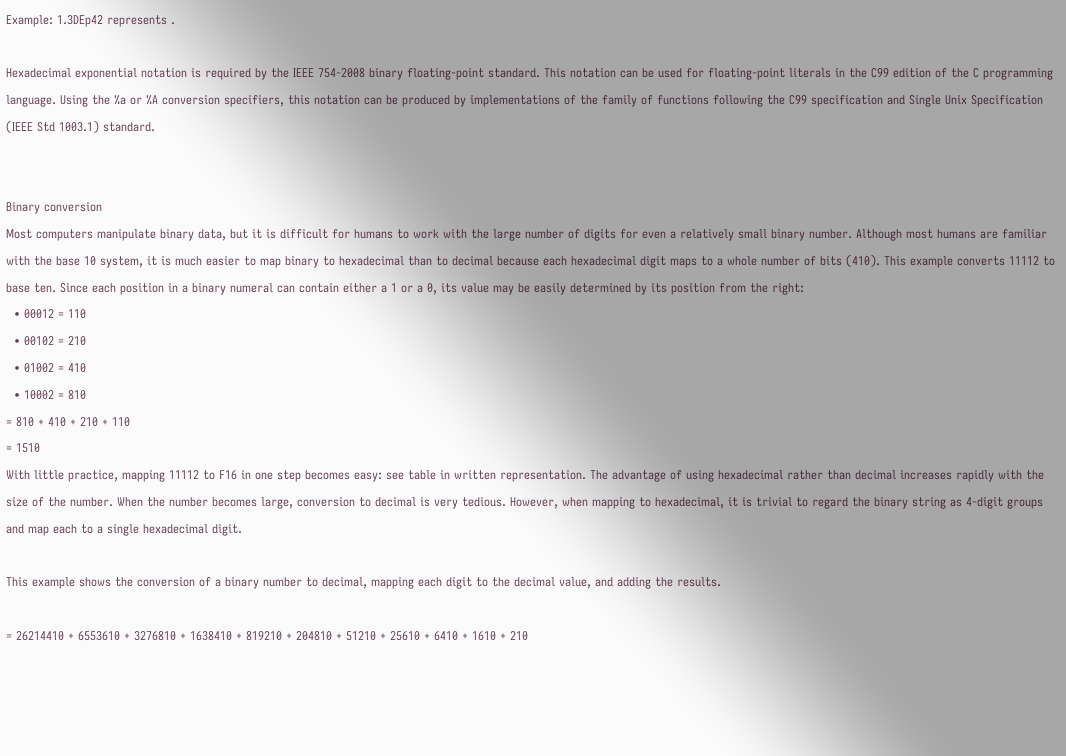Example: 1.3DEp42 represents .

Hexadecimal exponential notation is required by the IEEE 754-2008 binary floating-point standard. This notation can be used for floating-point literals in the C99 edition of the C programming language. Using the %a or %A conversion specifiers, this notation can be produced by implementations of the family of functions following the C99 specification and Single Unix Specification (IEEE Std 1003.1) standard.


Binary conversion
Most computers manipulate binary data, but it is difficult for humans to work with the large number of digits for even a relatively small binary number. Although most humans are familiar with the base 10 system, it is much easier to map binary to hexadecimal than to decimal because each hexadecimal digit maps to a whole number of bits (410). This example converts 11112 to base ten. Since each position in a binary numeral can contain either a 1 or a 0, its value may be easily determined by its position from the right:
  • 00012 = 110
  • 00102 = 210
  • 01002 = 410
  • 10002 = 810
= 810 + 410 + 210 + 110
= 1510
With little practice, mapping 11112 to F16 in one step becomes easy: see table in written representation. The advantage of using hexadecimal rather than decimal increases rapidly with the size of the number. When the number becomes large, conversion to decimal is very tedious. However, when mapping to hexadecimal, it is trivial to regard the binary string as 4-digit groups and map each to a single hexadecimal digit.

This example shows the conversion of a binary number to decimal, mapping each digit to the decimal value, and adding the results.

= 26214410 + 6553610 + 3276810 + 1638410 + 819210 + 204810 + 51210 + 25610 + 6410 + 1610 + 210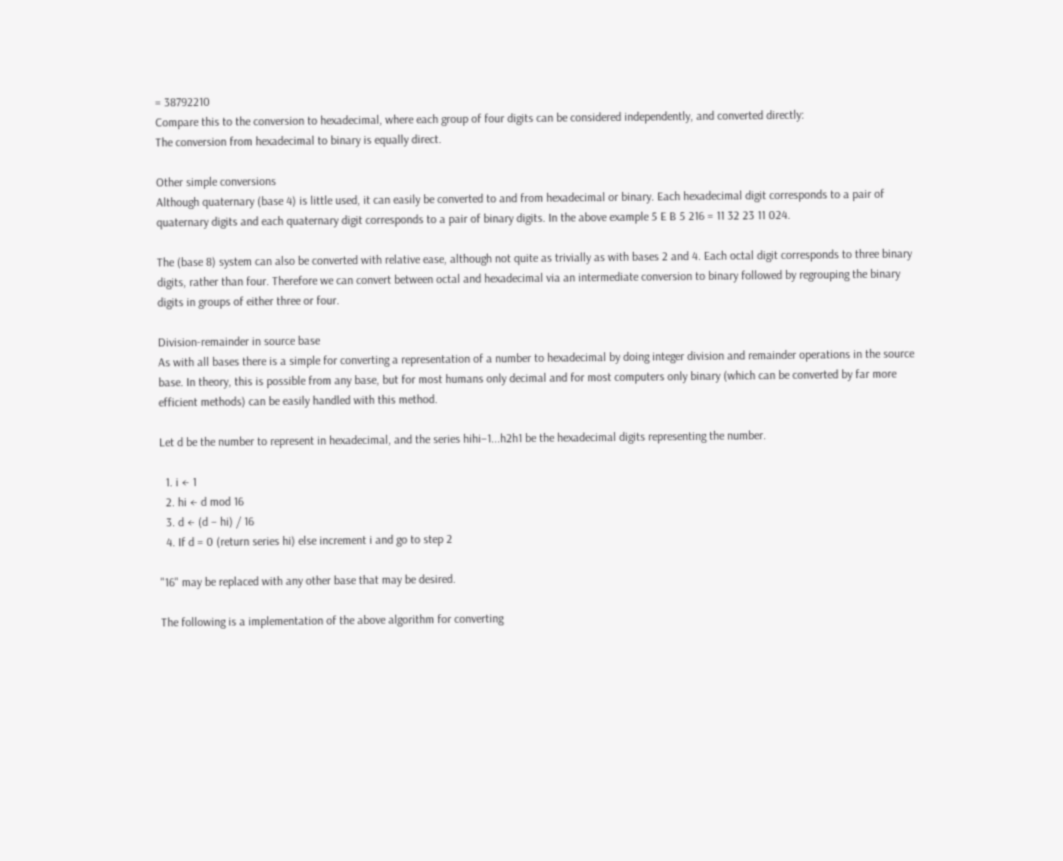= 38792210
Compare this to the conversion to hexadecimal, where each group of four digits can be considered independently, and converted directly:
The conversion from hexadecimal to binary is equally direct.

Other simple conversions
Although quaternary (base 4) is little used, it can easily be converted to and from hexadecimal or binary. Each hexadecimal digit corresponds to a pair of quaternary digits and each quaternary digit corresponds to a pair of binary digits. In the above example 5 E B 5 216 = 11 32 23 11 024.

The (base 8) system can also be converted with relative ease, although not quite as trivially as with bases 2 and 4. Each octal digit corresponds to three binary digits, rather than four. Therefore we can convert between octal and hexadecimal via an intermediate conversion to binary followed by regrouping the binary digits in groups of either three or four.

Division-remainder in source base
As with all bases there is a simple for converting a representation of a number to hexadecimal by doing integer division and remainder operations in the source base. In theory, this is possible from any base, but for most humans only decimal and for most computers only binary (which can be converted by far more efficient methods) can be easily handled with this method.

Let d be the number to represent in hexadecimal, and the series hihi−1...h2h1 be the hexadecimal digits representing the number.

  1. i ← 1
  2. hi ← d mod 16
  3. d ← (d − hi) / 16
  4. If d = 0 (return series hi) else increment i and go to step 2

"16" may be replaced with any other base that may be desired.

The following is a implementation of the above algorithm for converting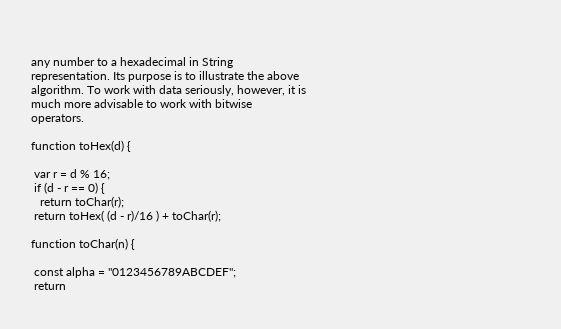any number to a hexadecimal in String representation. Its purpose is to illustrate the above algorithm. To work with data seriously, however, it is much more advisable to work with bitwise operators.

function toHex(d) {

 var r = d % 16;
 if (d - r == 0) {
   return toChar(r);
 return toHex( (d - r)/16 ) + toChar(r);

function toChar(n) {

 const alpha = "0123456789ABCDEF";
 return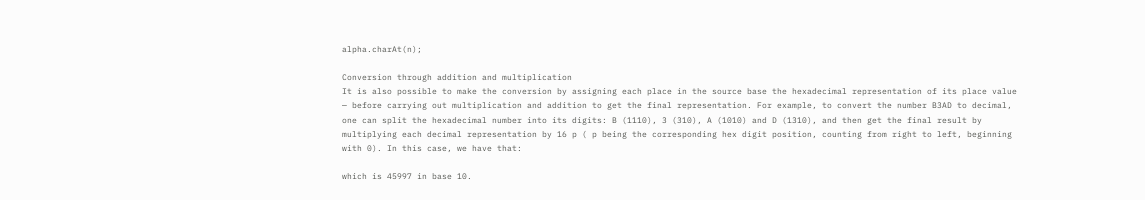alpha.charAt(n);

Conversion through addition and multiplication
It is also possible to make the conversion by assigning each place in the source base the hexadecimal representation of its place value — before carrying out multiplication and addition to get the final representation. For example, to convert the number B3AD to decimal, one can split the hexadecimal number into its digits: B (1110), 3 (310), A (1010) and D (1310), and then get the final result by multiplying each decimal representation by 16 p ( p being the corresponding hex digit position, counting from right to left, beginning with 0). In this case, we have that:

which is 45997 in base 10.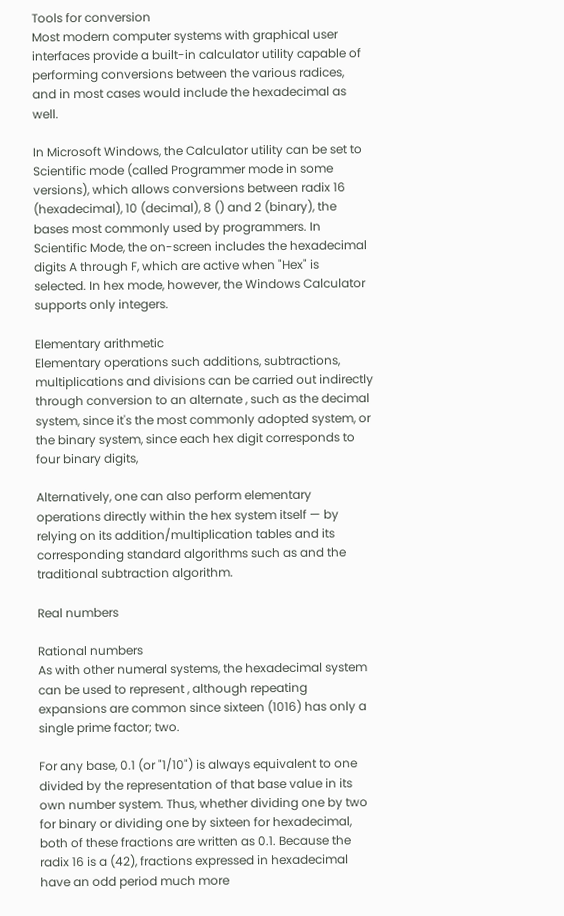Tools for conversion
Most modern computer systems with graphical user interfaces provide a built-in calculator utility capable of performing conversions between the various radices, and in most cases would include the hexadecimal as well.

In Microsoft Windows, the Calculator utility can be set to Scientific mode (called Programmer mode in some versions), which allows conversions between radix 16 (hexadecimal), 10 (decimal), 8 () and 2 (binary), the bases most commonly used by programmers. In Scientific Mode, the on-screen includes the hexadecimal digits A through F, which are active when "Hex" is selected. In hex mode, however, the Windows Calculator supports only integers.

Elementary arithmetic
Elementary operations such additions, subtractions, multiplications and divisions can be carried out indirectly through conversion to an alternate , such as the decimal system, since it's the most commonly adopted system, or the binary system, since each hex digit corresponds to four binary digits,

Alternatively, one can also perform elementary operations directly within the hex system itself — by relying on its addition/multiplication tables and its corresponding standard algorithms such as and the traditional subtraction algorithm.

Real numbers

Rational numbers
As with other numeral systems, the hexadecimal system can be used to represent , although repeating expansions are common since sixteen (1016) has only a single prime factor; two.

For any base, 0.1 (or "1/10") is always equivalent to one divided by the representation of that base value in its own number system. Thus, whether dividing one by two for binary or dividing one by sixteen for hexadecimal, both of these fractions are written as 0.1. Because the radix 16 is a (42), fractions expressed in hexadecimal have an odd period much more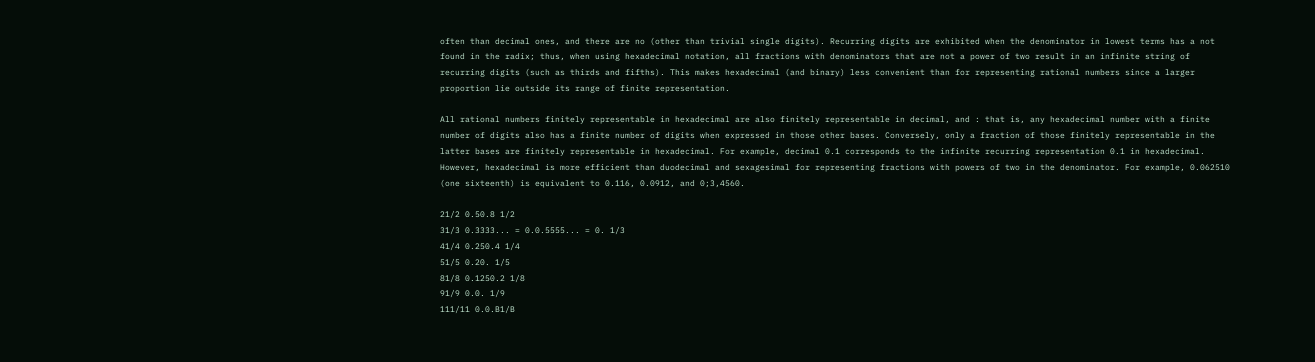often than decimal ones, and there are no (other than trivial single digits). Recurring digits are exhibited when the denominator in lowest terms has a not found in the radix; thus, when using hexadecimal notation, all fractions with denominators that are not a power of two result in an infinite string of recurring digits (such as thirds and fifths). This makes hexadecimal (and binary) less convenient than for representing rational numbers since a larger proportion lie outside its range of finite representation.

All rational numbers finitely representable in hexadecimal are also finitely representable in decimal, and : that is, any hexadecimal number with a finite number of digits also has a finite number of digits when expressed in those other bases. Conversely, only a fraction of those finitely representable in the latter bases are finitely representable in hexadecimal. For example, decimal 0.1 corresponds to the infinite recurring representation 0.1 in hexadecimal. However, hexadecimal is more efficient than duodecimal and sexagesimal for representing fractions with powers of two in the denominator. For example, 0.062510 (one sixteenth) is equivalent to 0.116, 0.0912, and 0;3,4560.

21/2 0.50.8 1/2
31/3 0.3333... = 0.0.5555... = 0. 1/3
41/4 0.250.4 1/4
51/5 0.20. 1/5
81/8 0.1250.2 1/8
91/9 0.0. 1/9
111/11 0.0.B1/B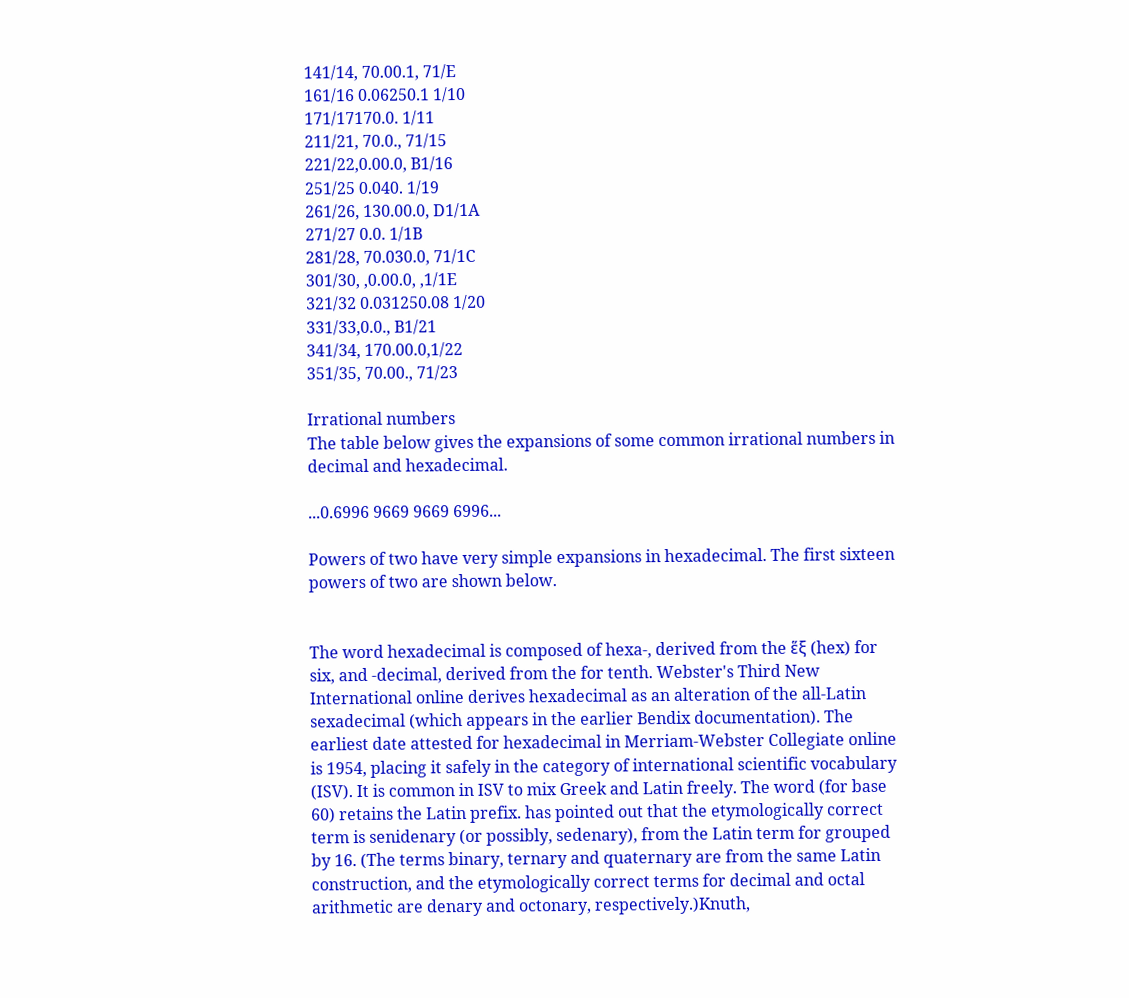141/14, 70.00.1, 71/E
161/16 0.06250.1 1/10
171/17170.0. 1/11
211/21, 70.0., 71/15
221/22,0.00.0, B1/16
251/25 0.040. 1/19
261/26, 130.00.0, D1/1A
271/27 0.0. 1/1B
281/28, 70.030.0, 71/1C
301/30, ,0.00.0, ,1/1E
321/32 0.031250.08 1/20
331/33,0.0., B1/21
341/34, 170.00.0,1/22
351/35, 70.00., 71/23

Irrational numbers
The table below gives the expansions of some common irrational numbers in decimal and hexadecimal.

...0.6996 9669 9669 6996...

Powers of two have very simple expansions in hexadecimal. The first sixteen powers of two are shown below.


The word hexadecimal is composed of hexa-, derived from the ἕξ (hex) for six, and -decimal, derived from the for tenth. Webster's Third New International online derives hexadecimal as an alteration of the all-Latin sexadecimal (which appears in the earlier Bendix documentation). The earliest date attested for hexadecimal in Merriam-Webster Collegiate online is 1954, placing it safely in the category of international scientific vocabulary (ISV). It is common in ISV to mix Greek and Latin freely. The word (for base 60) retains the Latin prefix. has pointed out that the etymologically correct term is senidenary (or possibly, sedenary), from the Latin term for grouped by 16. (The terms binary, ternary and quaternary are from the same Latin construction, and the etymologically correct terms for decimal and octal arithmetic are denary and octonary, respectively.)Knuth,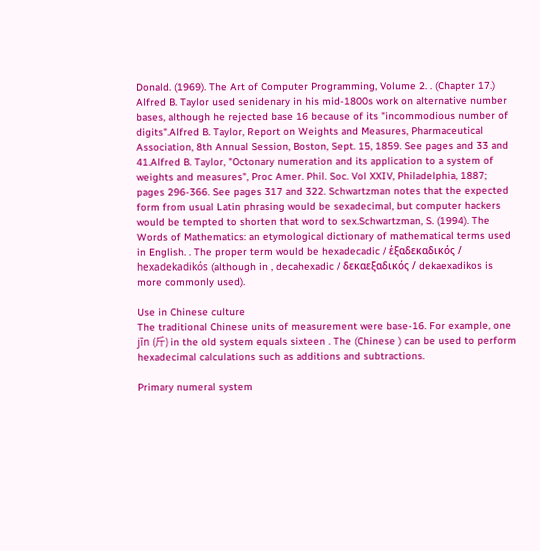Donald. (1969). The Art of Computer Programming, Volume 2. . (Chapter 17.) Alfred B. Taylor used senidenary in his mid-1800s work on alternative number bases, although he rejected base 16 because of its "incommodious number of digits".Alfred B. Taylor, Report on Weights and Measures, Pharmaceutical Association, 8th Annual Session, Boston, Sept. 15, 1859. See pages and 33 and 41.Alfred B. Taylor, "Octonary numeration and its application to a system of weights and measures", Proc Amer. Phil. Soc. Vol XXIV, Philadelphia, 1887; pages 296-366. See pages 317 and 322. Schwartzman notes that the expected form from usual Latin phrasing would be sexadecimal, but computer hackers would be tempted to shorten that word to sex.Schwartzman, S. (1994). The Words of Mathematics: an etymological dictionary of mathematical terms used in English. . The proper term would be hexadecadic / ἑξαδεκαδικός / hexadekadikós (although in , decahexadic / δεκαεξαδικός / dekaexadikos is more commonly used).

Use in Chinese culture
The traditional Chinese units of measurement were base-16. For example, one jīn (斤) in the old system equals sixteen . The (Chinese ) can be used to perform hexadecimal calculations such as additions and subtractions.

Primary numeral system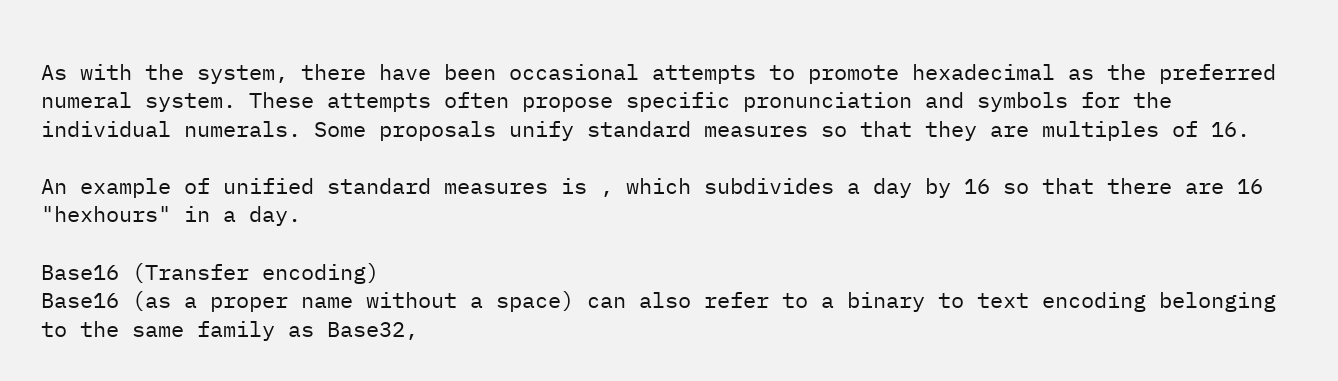As with the system, there have been occasional attempts to promote hexadecimal as the preferred numeral system. These attempts often propose specific pronunciation and symbols for the individual numerals. Some proposals unify standard measures so that they are multiples of 16.

An example of unified standard measures is , which subdivides a day by 16 so that there are 16 "hexhours" in a day.

Base16 (Transfer encoding)
Base16 (as a proper name without a space) can also refer to a binary to text encoding belonging to the same family as Base32,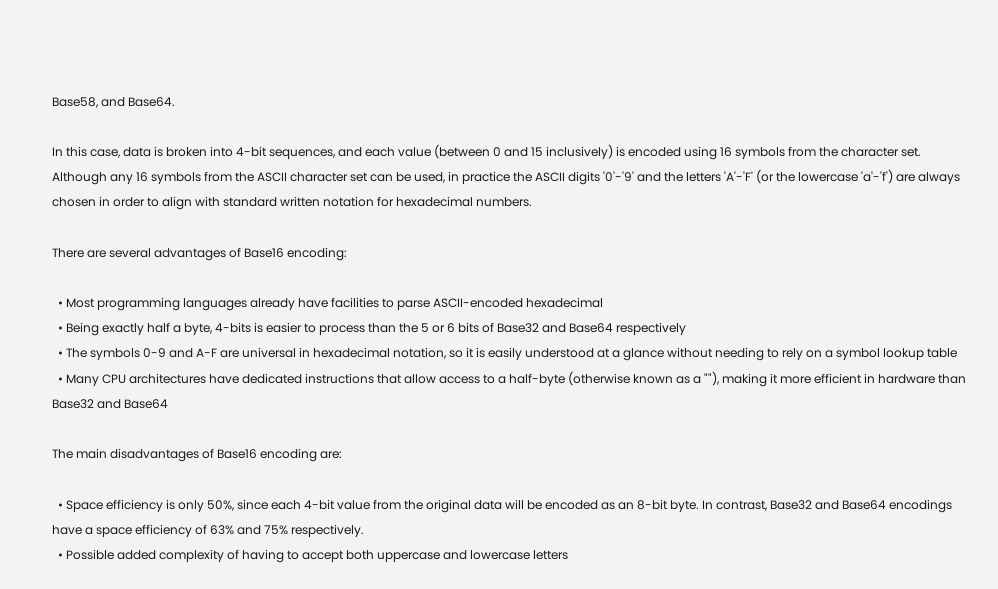Base58, and Base64.

In this case, data is broken into 4-bit sequences, and each value (between 0 and 15 inclusively) is encoded using 16 symbols from the character set. Although any 16 symbols from the ASCII character set can be used, in practice the ASCII digits '0'-'9' and the letters 'A'-'F' (or the lowercase 'a'-'f') are always chosen in order to align with standard written notation for hexadecimal numbers.

There are several advantages of Base16 encoding:

  • Most programming languages already have facilities to parse ASCII-encoded hexadecimal
  • Being exactly half a byte, 4-bits is easier to process than the 5 or 6 bits of Base32 and Base64 respectively
  • The symbols 0-9 and A-F are universal in hexadecimal notation, so it is easily understood at a glance without needing to rely on a symbol lookup table
  • Many CPU architectures have dedicated instructions that allow access to a half-byte (otherwise known as a ""), making it more efficient in hardware than Base32 and Base64

The main disadvantages of Base16 encoding are:

  • Space efficiency is only 50%, since each 4-bit value from the original data will be encoded as an 8-bit byte. In contrast, Base32 and Base64 encodings have a space efficiency of 63% and 75% respectively.
  • Possible added complexity of having to accept both uppercase and lowercase letters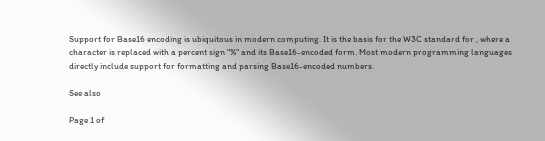Support for Base16 encoding is ubiquitous in modern computing. It is the basis for the W3C standard for , where a character is replaced with a percent sign "%" and its Base16-encoded form. Most modern programming languages directly include support for formatting and parsing Base16-encoded numbers.

See also

Page 1 of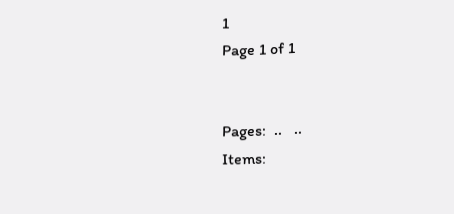1
Page 1 of 1


Pages:  ..   ..
Items: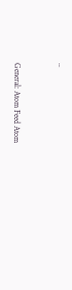..


General: Atom Feed Atom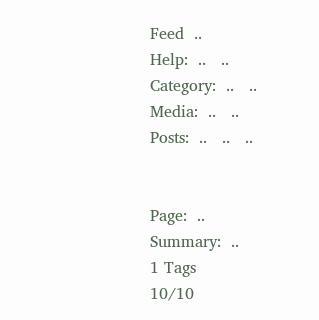Feed  ..
Help:  ..   ..
Category:  ..   ..
Media:  ..   ..
Posts:  ..   ..   ..


Page:  ..
Summary:  ..
1 Tags
10/10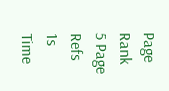Page Rank
5 Page Refs
1s Time